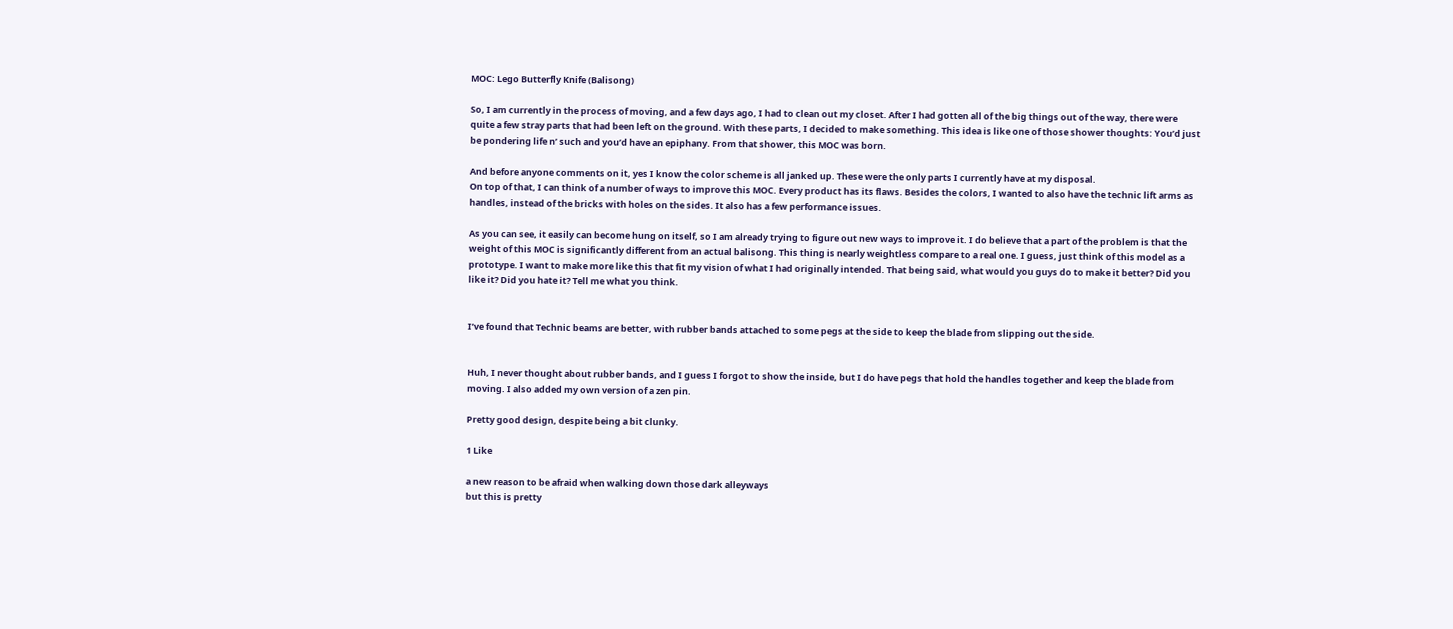MOC: Lego Butterfly Knife (Balisong)

So, I am currently in the process of moving, and a few days ago, I had to clean out my closet. After I had gotten all of the big things out of the way, there were quite a few stray parts that had been left on the ground. With these parts, I decided to make something. This idea is like one of those shower thoughts: You’d just be pondering life n’ such and you’d have an epiphany. From that shower, this MOC was born.

And before anyone comments on it, yes I know the color scheme is all janked up. These were the only parts I currently have at my disposal.
On top of that, I can think of a number of ways to improve this MOC. Every product has its flaws. Besides the colors, I wanted to also have the technic lift arms as handles, instead of the bricks with holes on the sides. It also has a few performance issues.

As you can see, it easily can become hung on itself, so I am already trying to figure out new ways to improve it. I do believe that a part of the problem is that the weight of this MOC is significantly different from an actual balisong. This thing is nearly weightless compare to a real one. I guess, just think of this model as a prototype. I want to make more like this that fit my vision of what I had originally intended. That being said, what would you guys do to make it better? Did you like it? Did you hate it? Tell me what you think.


I’ve found that Technic beams are better, with rubber bands attached to some pegs at the side to keep the blade from slipping out the side.


Huh, I never thought about rubber bands, and I guess I forgot to show the inside, but I do have pegs that hold the handles together and keep the blade from moving. I also added my own version of a zen pin.

Pretty good design, despite being a bit clunky.

1 Like

a new reason to be afraid when walking down those dark alleyways
but this is pretty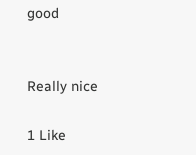good


Really nice

1 Like